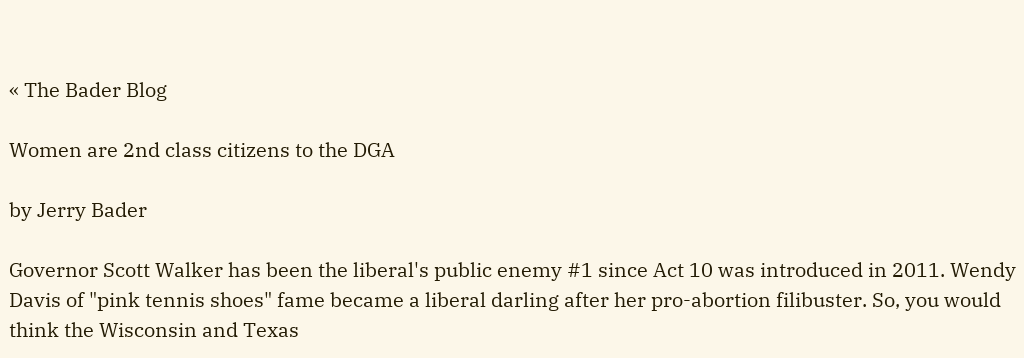« The Bader Blog

Women are 2nd class citizens to the DGA

by Jerry Bader

Governor Scott Walker has been the liberal's public enemy #1 since Act 10 was introduced in 2011. Wendy Davis of "pink tennis shoes" fame became a liberal darling after her pro-abortion filibuster. So, you would think the Wisconsin and Texas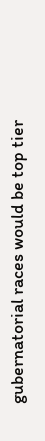gubernatorial races would be top tier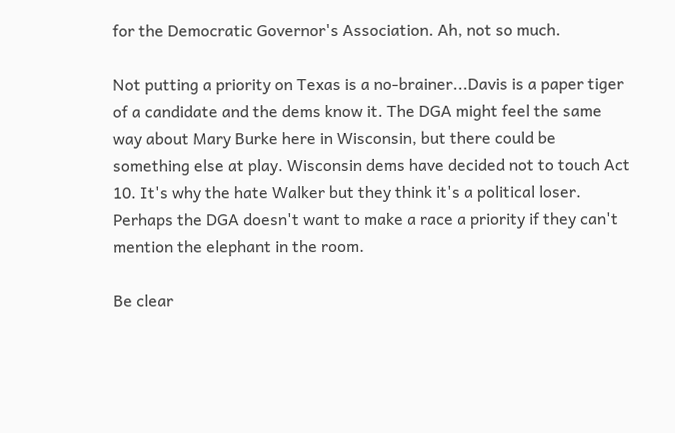for the Democratic Governor's Association. Ah, not so much.

Not putting a priority on Texas is a no-brainer...Davis is a paper tiger of a candidate and the dems know it. The DGA might feel the same way about Mary Burke here in Wisconsin, but there could be something else at play. Wisconsin dems have decided not to touch Act 10. It's why the hate Walker but they think it's a political loser. Perhaps the DGA doesn't want to make a race a priority if they can't mention the elephant in the room.

Be clear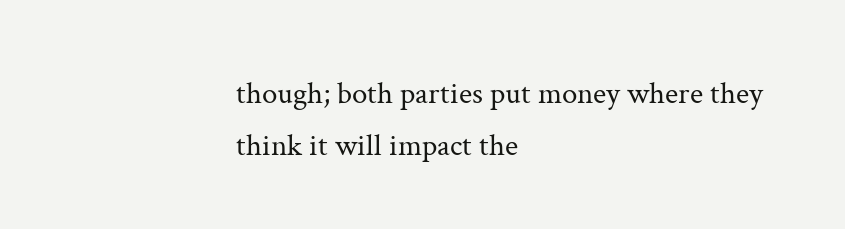though; both parties put money where they think it will impact the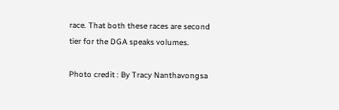race. That both these races are second tier for the DGA speaks volumes.

Photo credit : By Tracy Nanthavongsa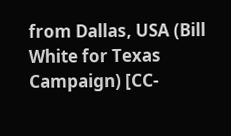from Dallas, USA (Bill White for Texas Campaign) [CC-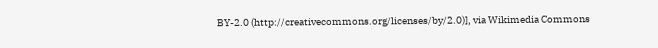BY-2.0 (http://creativecommons.org/licenses/by/2.0)], via Wikimedia Commons